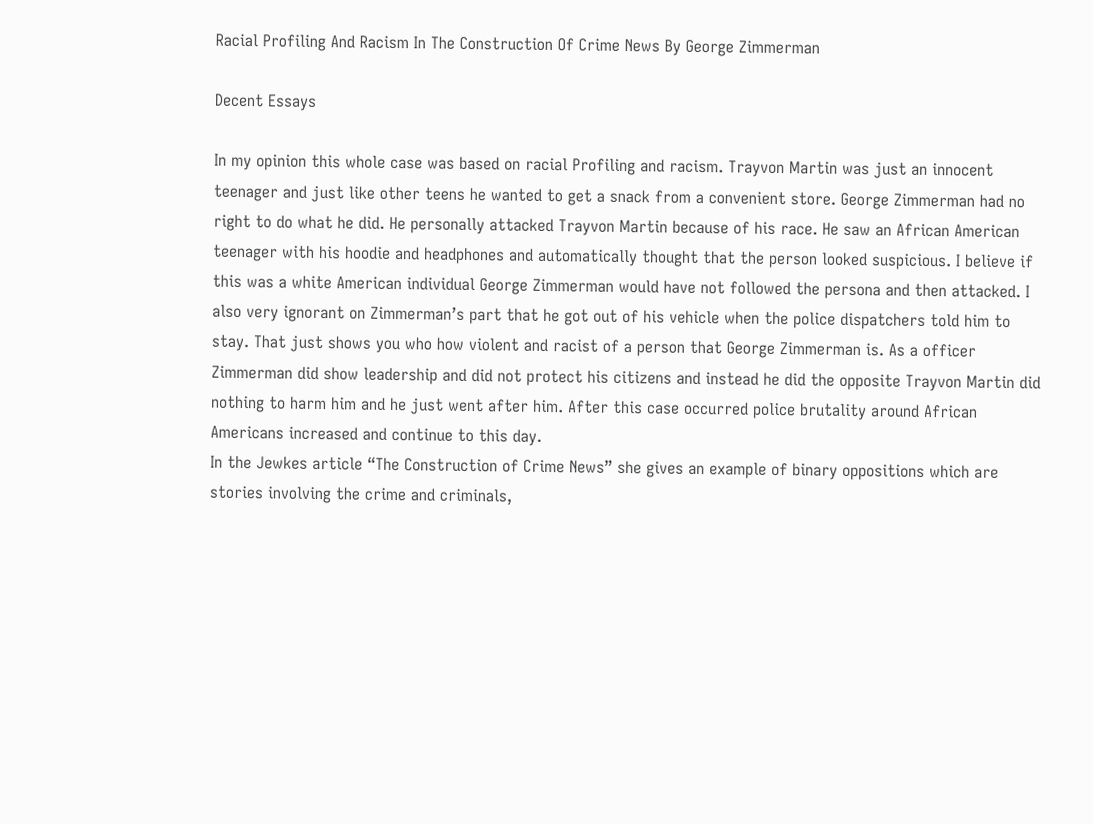Racial Profiling And Racism In The Construction Of Crime News By George Zimmerman

Decent Essays

In my opinion this whole case was based on racial Profiling and racism. Trayvon Martin was just an innocent teenager and just like other teens he wanted to get a snack from a convenient store. George Zimmerman had no right to do what he did. He personally attacked Trayvon Martin because of his race. He saw an African American teenager with his hoodie and headphones and automatically thought that the person looked suspicious. I believe if this was a white American individual George Zimmerman would have not followed the persona and then attacked. I also very ignorant on Zimmerman’s part that he got out of his vehicle when the police dispatchers told him to stay. That just shows you who how violent and racist of a person that George Zimmerman is. As a officer Zimmerman did show leadership and did not protect his citizens and instead he did the opposite Trayvon Martin did nothing to harm him and he just went after him. After this case occurred police brutality around African Americans increased and continue to this day.
In the Jewkes article “The Construction of Crime News” she gives an example of binary oppositions which are stories involving the crime and criminals,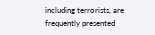including terrorists, are frequently presented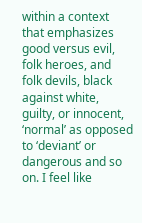within a context that emphasizes good versus evil, folk heroes, and folk devils, black against white, guilty, or innocent, ‘normal’ as opposed to ‘deviant’ or dangerous and so on. I feel like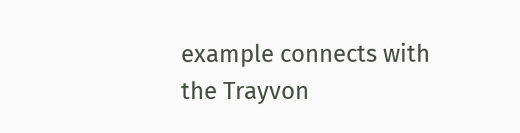example connects with the Trayvon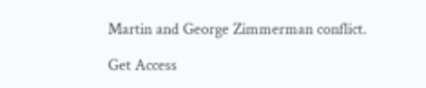Martin and George Zimmerman conflict.

Get Access